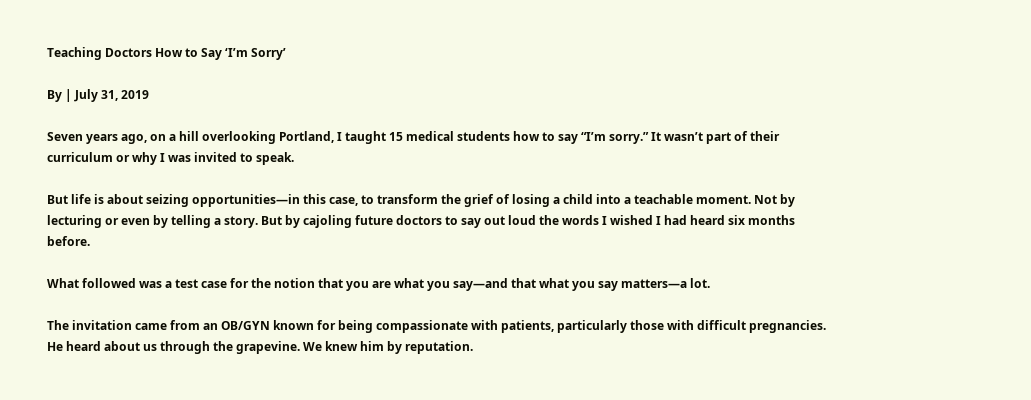Teaching Doctors How to Say ‘I’m Sorry’

By | July 31, 2019

Seven years ago, on a hill overlooking Portland, I taught 15 medical students how to say “I’m sorry.” It wasn’t part of their curriculum or why I was invited to speak.

But life is about seizing opportunities—in this case, to transform the grief of losing a child into a teachable moment. Not by lecturing or even by telling a story. But by cajoling future doctors to say out loud the words I wished I had heard six months before.

What followed was a test case for the notion that you are what you say—and that what you say matters—a lot.

The invitation came from an OB/GYN known for being compassionate with patients, particularly those with difficult pregnancies. He heard about us through the grapevine. We knew him by reputation.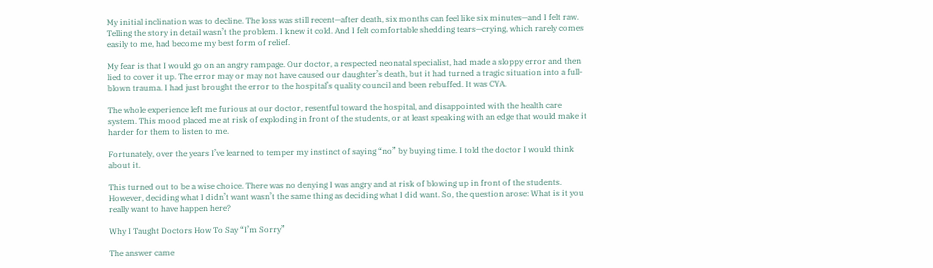My initial inclination was to decline. The loss was still recent—after death, six months can feel like six minutes—and I felt raw. Telling the story in detail wasn’t the problem. I knew it cold. And I felt comfortable shedding tears—crying, which rarely comes easily to me, had become my best form of relief.

My fear is that I would go on an angry rampage. Our doctor, a respected neonatal specialist, had made a sloppy error and then lied to cover it up. The error may or may not have caused our daughter’s death, but it had turned a tragic situation into a full-blown trauma. I had just brought the error to the hospital’s quality council and been rebuffed. It was CYA.

The whole experience left me furious at our doctor, resentful toward the hospital, and disappointed with the health care system. This mood placed me at risk of exploding in front of the students, or at least speaking with an edge that would make it harder for them to listen to me.

Fortunately, over the years I’ve learned to temper my instinct of saying “no” by buying time. I told the doctor I would think about it.

This turned out to be a wise choice. There was no denying I was angry and at risk of blowing up in front of the students. However, deciding what I didn’t want wasn’t the same thing as deciding what I did want. So, the question arose: What is it you really want to have happen here?

Why I Taught Doctors How To Say “I’m Sorry”

The answer came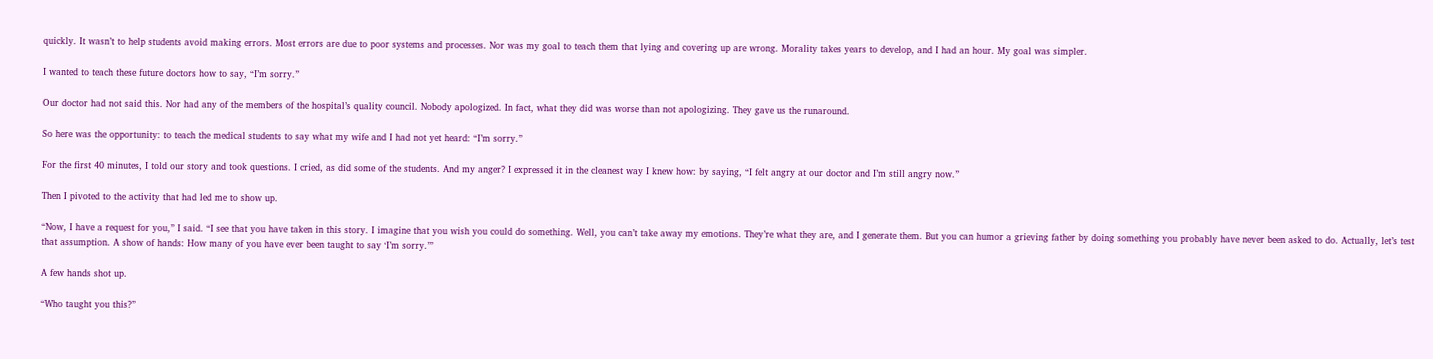quickly. It wasn’t to help students avoid making errors. Most errors are due to poor systems and processes. Nor was my goal to teach them that lying and covering up are wrong. Morality takes years to develop, and I had an hour. My goal was simpler.

I wanted to teach these future doctors how to say, “I’m sorry.”

Our doctor had not said this. Nor had any of the members of the hospital’s quality council. Nobody apologized. In fact, what they did was worse than not apologizing. They gave us the runaround.

So here was the opportunity: to teach the medical students to say what my wife and I had not yet heard: “I’m sorry.”

For the first 40 minutes, I told our story and took questions. I cried, as did some of the students. And my anger? I expressed it in the cleanest way I knew how: by saying, “I felt angry at our doctor and I’m still angry now.”

Then I pivoted to the activity that had led me to show up.

“Now, I have a request for you,” I said. “I see that you have taken in this story. I imagine that you wish you could do something. Well, you can’t take away my emotions. They’re what they are, and I generate them. But you can humor a grieving father by doing something you probably have never been asked to do. Actually, let’s test that assumption. A show of hands: How many of you have ever been taught to say ‘I’m sorry.’”

A few hands shot up.

“Who taught you this?”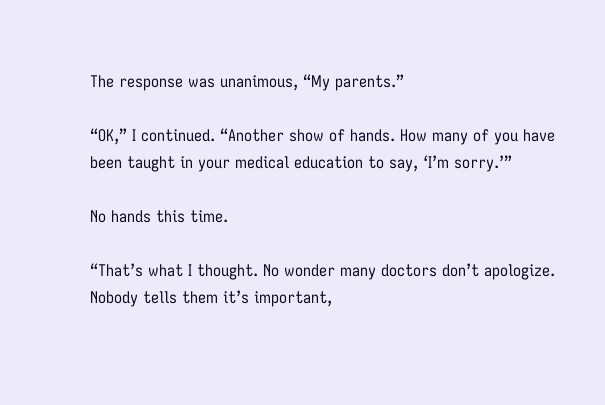The response was unanimous, “My parents.”

“OK,” I continued. “Another show of hands. How many of you have been taught in your medical education to say, ‘I’m sorry.’”

No hands this time.

“That’s what I thought. No wonder many doctors don’t apologize. Nobody tells them it’s important,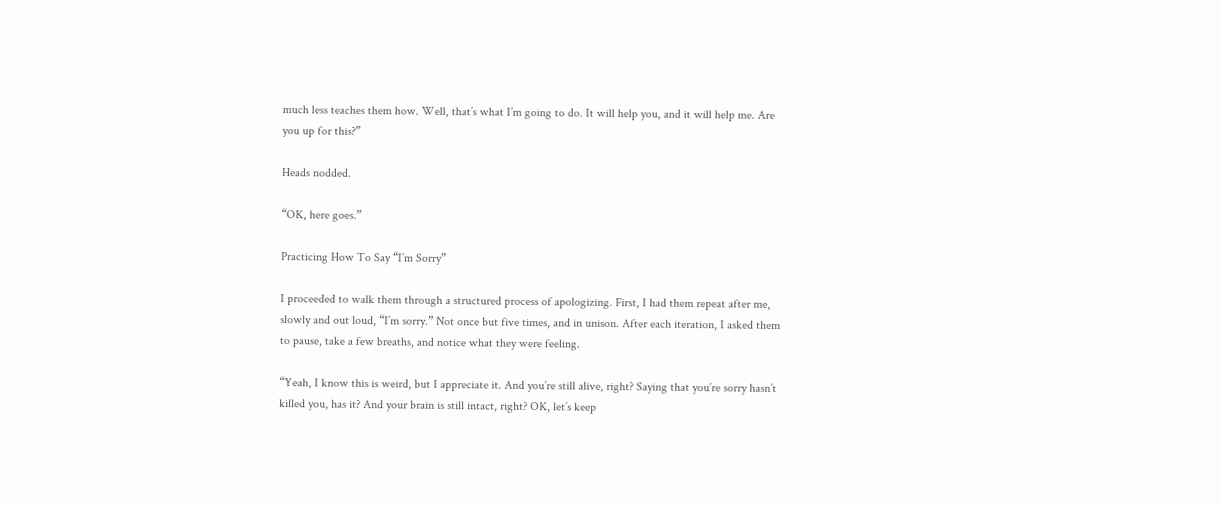much less teaches them how. Well, that’s what I’m going to do. It will help you, and it will help me. Are you up for this?”

Heads nodded.

“OK, here goes.”

Practicing How To Say “I’m Sorry”

I proceeded to walk them through a structured process of apologizing. First, I had them repeat after me, slowly and out loud, “I’m sorry.” Not once but five times, and in unison. After each iteration, I asked them to pause, take a few breaths, and notice what they were feeling.

“Yeah, I know this is weird, but I appreciate it. And you’re still alive, right? Saying that you’re sorry hasn’t killed you, has it? And your brain is still intact, right? OK, let’s keep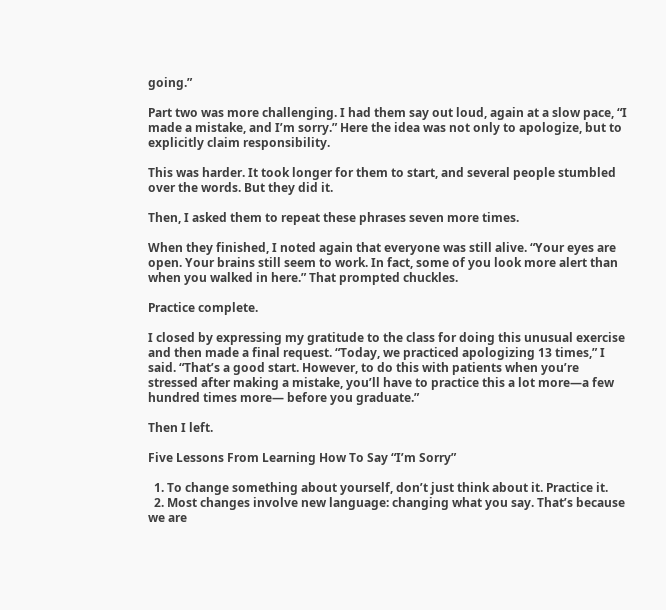going.”

Part two was more challenging. I had them say out loud, again at a slow pace, “I made a mistake, and I’m sorry.” Here the idea was not only to apologize, but to explicitly claim responsibility.

This was harder. It took longer for them to start, and several people stumbled over the words. But they did it.

Then, I asked them to repeat these phrases seven more times.

When they finished, I noted again that everyone was still alive. “Your eyes are open. Your brains still seem to work. In fact, some of you look more alert than when you walked in here.” That prompted chuckles.

Practice complete.

I closed by expressing my gratitude to the class for doing this unusual exercise and then made a final request. “Today, we practiced apologizing 13 times,” I said. “That’s a good start. However, to do this with patients when you’re stressed after making a mistake, you’ll have to practice this a lot more—a few hundred times more— before you graduate.”

Then I left.

Five Lessons From Learning How To Say “I’m Sorry”

  1. To change something about yourself, don’t just think about it. Practice it.
  2. Most changes involve new language: changing what you say. That’s because we are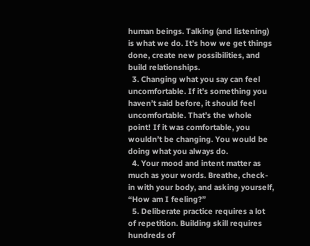human beings. Talking (and listening) is what we do. It’s how we get things done, create new possibilities, and build relationships.
  3. Changing what you say can feel uncomfortable. If it’s something you haven’t said before, it should feel uncomfortable. That’s the whole point! If it was comfortable, you wouldn’t be changing. You would be doing what you always do.
  4. Your mood and intent matter as much as your words. Breathe, check-in with your body, and asking yourself, “How am I feeling?”
  5. Deliberate practice requires a lot of repetition. Building skill requires hundreds of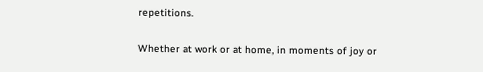repetitions.

Whether at work or at home, in moments of joy or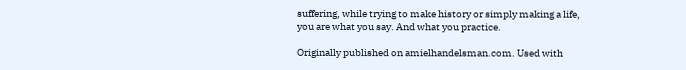suffering, while trying to make history or simply making a life, you are what you say. And what you practice.

Originally published on amielhandelsman.com. Used with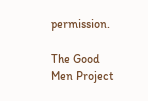permission.

The Good Men Project